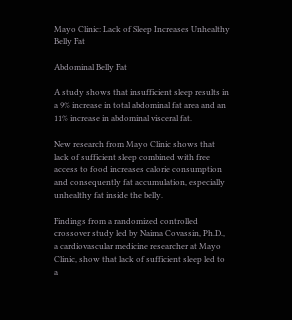Mayo Clinic: Lack of Sleep Increases Unhealthy Belly Fat

Abdominal Belly Fat

A study shows that insufficient sleep results in a 9% increase in total abdominal fat area and an 11% increase in abdominal visceral fat.

New research from Mayo Clinic shows that lack of sufficient sleep combined with free access to food increases calorie consumption and consequently fat accumulation, especially unhealthy fat inside the belly.

Findings from a randomized controlled crossover study led by Naima Covassin, Ph.D., a cardiovascular medicine researcher at Mayo Clinic, show that lack of sufficient sleep led to a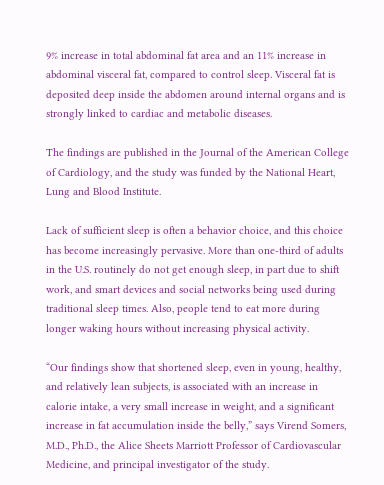9% increase in total abdominal fat area and an 11% increase in abdominal visceral fat, compared to control sleep. Visceral fat is deposited deep inside the abdomen around internal organs and is strongly linked to cardiac and metabolic diseases.

The findings are published in the Journal of the American College of Cardiology, and the study was funded by the National Heart, Lung and Blood Institute.

Lack of sufficient sleep is often a behavior choice, and this choice has become increasingly pervasive. More than one-third of adults in the U.S. routinely do not get enough sleep, in part due to shift work, and smart devices and social networks being used during traditional sleep times. Also, people tend to eat more during longer waking hours without increasing physical activity.

“Our findings show that shortened sleep, even in young, healthy, and relatively lean subjects, is associated with an increase in calorie intake, a very small increase in weight, and a significant increase in fat accumulation inside the belly,” says Virend Somers, M.D., Ph.D., the Alice Sheets Marriott Professor of Cardiovascular Medicine, and principal investigator of the study.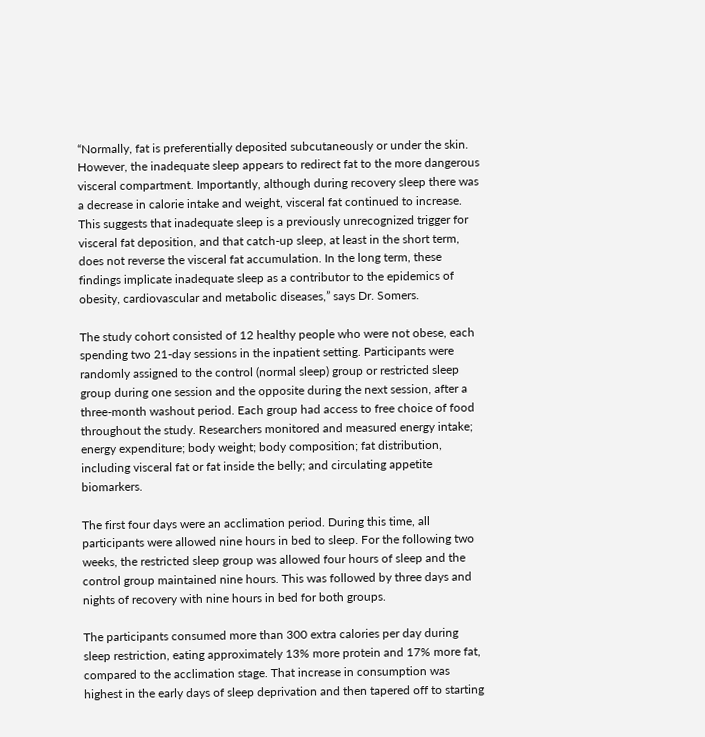“Normally, fat is preferentially deposited subcutaneously or under the skin. However, the inadequate sleep appears to redirect fat to the more dangerous visceral compartment. Importantly, although during recovery sleep there was a decrease in calorie intake and weight, visceral fat continued to increase. This suggests that inadequate sleep is a previously unrecognized trigger for visceral fat deposition, and that catch-up sleep, at least in the short term, does not reverse the visceral fat accumulation. In the long term, these findings implicate inadequate sleep as a contributor to the epidemics of obesity, cardiovascular and metabolic diseases,” says Dr. Somers.

The study cohort consisted of 12 healthy people who were not obese, each spending two 21-day sessions in the inpatient setting. Participants were randomly assigned to the control (normal sleep) group or restricted sleep group during one session and the opposite during the next session, after a three-month washout period. Each group had access to free choice of food throughout the study. Researchers monitored and measured energy intake; energy expenditure; body weight; body composition; fat distribution, including visceral fat or fat inside the belly; and circulating appetite biomarkers.

The first four days were an acclimation period. During this time, all participants were allowed nine hours in bed to sleep. For the following two weeks, the restricted sleep group was allowed four hours of sleep and the control group maintained nine hours. This was followed by three days and nights of recovery with nine hours in bed for both groups.

The participants consumed more than 300 extra calories per day during sleep restriction, eating approximately 13% more protein and 17% more fat, compared to the acclimation stage. That increase in consumption was highest in the early days of sleep deprivation and then tapered off to starting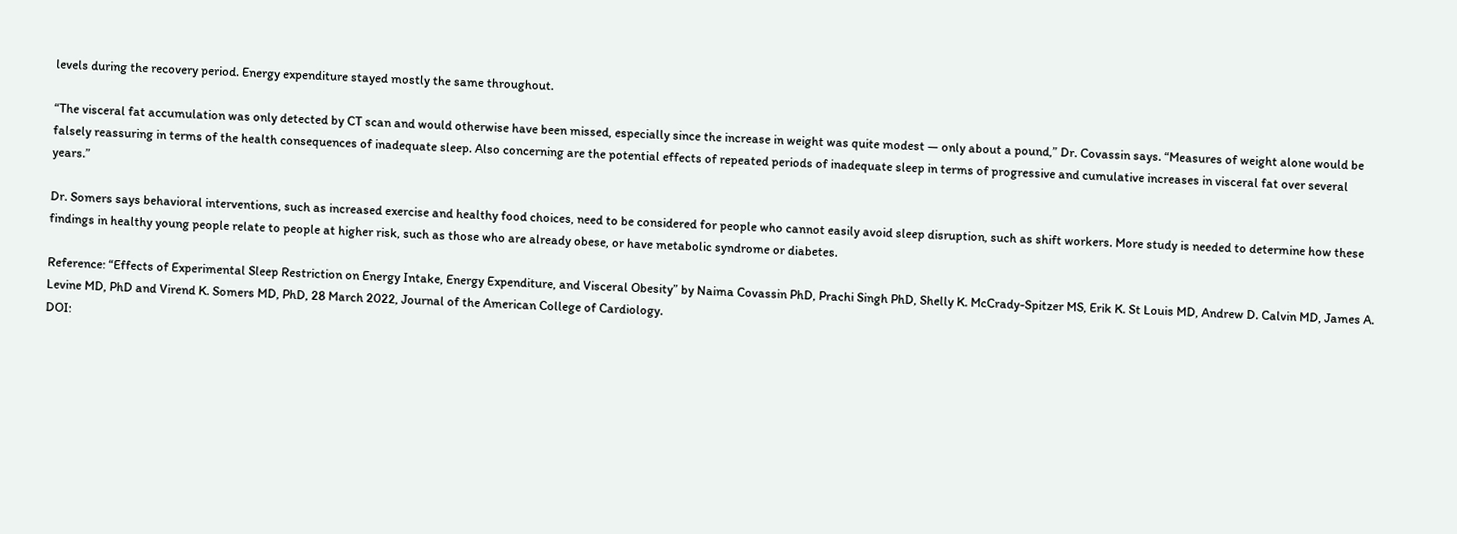levels during the recovery period. Energy expenditure stayed mostly the same throughout.

“The visceral fat accumulation was only detected by CT scan and would otherwise have been missed, especially since the increase in weight was quite modest — only about a pound,” Dr. Covassin says. “Measures of weight alone would be falsely reassuring in terms of the health consequences of inadequate sleep. Also concerning are the potential effects of repeated periods of inadequate sleep in terms of progressive and cumulative increases in visceral fat over several years.”

Dr. Somers says behavioral interventions, such as increased exercise and healthy food choices, need to be considered for people who cannot easily avoid sleep disruption, such as shift workers. More study is needed to determine how these findings in healthy young people relate to people at higher risk, such as those who are already obese, or have metabolic syndrome or diabetes.

Reference: “Effects of Experimental Sleep Restriction on Energy Intake, Energy Expenditure, and Visceral Obesity” by Naima Covassin PhD, Prachi Singh PhD, Shelly K. McCrady-Spitzer MS, Erik K. St Louis MD, Andrew D. Calvin MD, James A. Levine MD, PhD and Virend K. Somers MD, PhD, 28 March 2022, Journal of the American College of Cardiology.
DOI: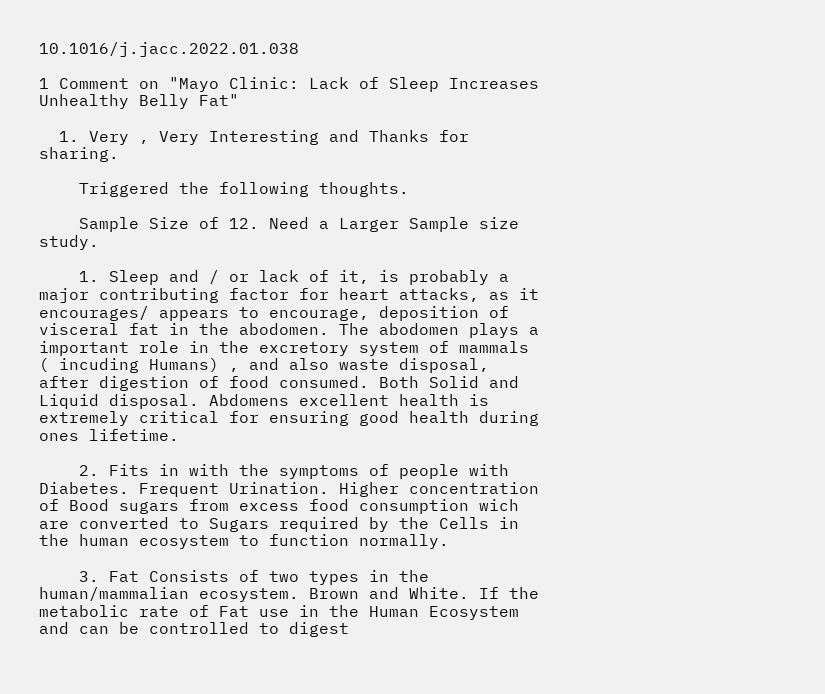10.1016/j.jacc.2022.01.038

1 Comment on "Mayo Clinic: Lack of Sleep Increases Unhealthy Belly Fat"

  1. Very , Very Interesting and Thanks for sharing.

    Triggered the following thoughts.

    Sample Size of 12. Need a Larger Sample size study.

    1. Sleep and / or lack of it, is probably a major contributing factor for heart attacks, as it encourages/ appears to encourage, deposition of visceral fat in the abodomen. The abodomen plays a important role in the excretory system of mammals ( incuding Humans) , and also waste disposal, after digestion of food consumed. Both Solid and Liquid disposal. Abdomens excellent health is extremely critical for ensuring good health during ones lifetime.

    2. Fits in with the symptoms of people with Diabetes. Frequent Urination. Higher concentration of Bood sugars from excess food consumption wich are converted to Sugars required by the Cells in the human ecosystem to function normally.

    3. Fat Consists of two types in the human/mammalian ecosystem. Brown and White. If the metabolic rate of Fat use in the Human Ecosystem and can be controlled to digest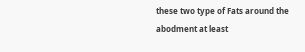these two type of Fats around the abodment at least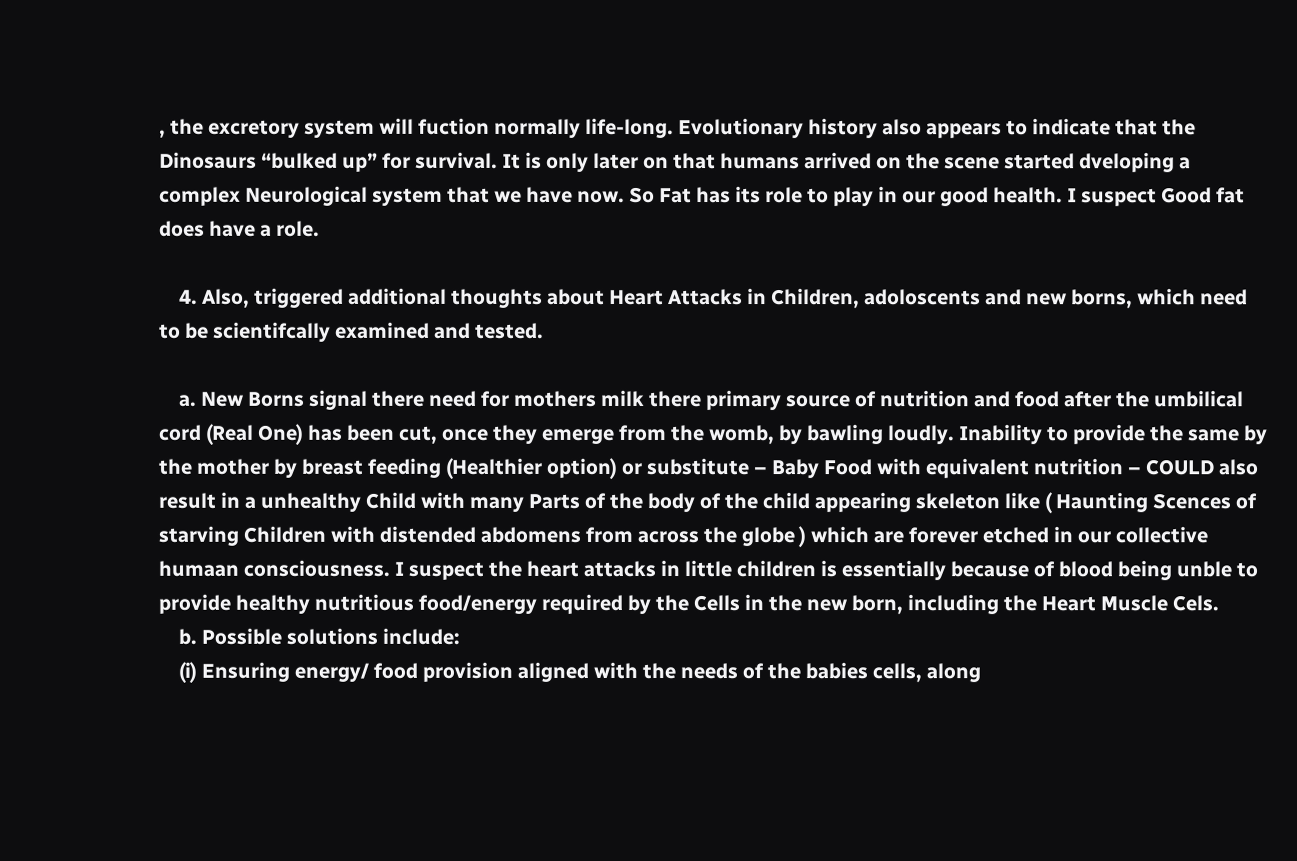, the excretory system will fuction normally life-long. Evolutionary history also appears to indicate that the Dinosaurs “bulked up” for survival. It is only later on that humans arrived on the scene started dveloping a complex Neurological system that we have now. So Fat has its role to play in our good health. I suspect Good fat does have a role.

    4. Also, triggered additional thoughts about Heart Attacks in Children, adoloscents and new borns, which need to be scientifcally examined and tested.

    a. New Borns signal there need for mothers milk there primary source of nutrition and food after the umbilical cord (Real One) has been cut, once they emerge from the womb, by bawling loudly. Inability to provide the same by the mother by breast feeding (Healthier option) or substitute – Baby Food with equivalent nutrition – COULD also result in a unhealthy Child with many Parts of the body of the child appearing skeleton like ( Haunting Scences of starving Children with distended abdomens from across the globe ) which are forever etched in our collective humaan consciousness. I suspect the heart attacks in little children is essentially because of blood being unble to provide healthy nutritious food/energy required by the Cells in the new born, including the Heart Muscle Cels.
    b. Possible solutions include:
    (i) Ensuring energy/ food provision aligned with the needs of the babies cells, along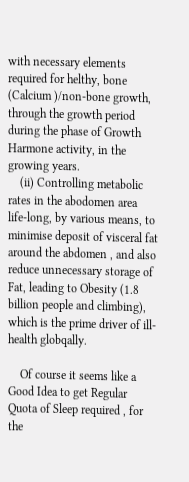with necessary elements required for helthy, bone (Calcium )/non-bone growth, through the growth period during the phase of Growth Harmone activity, in the growing years.
    (ii) Controlling metabolic rates in the abodomen area life-long, by various means, to minimise deposit of visceral fat around the abdomen , and also reduce unnecessary storage of Fat, leading to Obesity (1.8 billion people and climbing), which is the prime driver of ill-health globqally.

    Of course it seems like a Good Idea to get Regular Quota of Sleep required , for the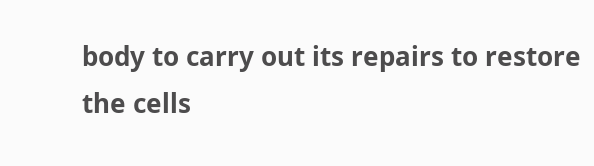body to carry out its repairs to restore the cells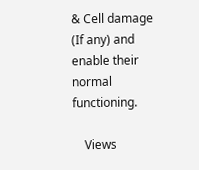& Cell damage (If any) and enable their normal functioning.

    Views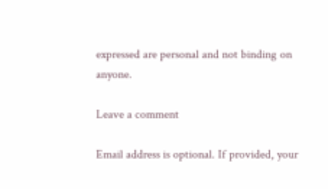expressed are personal and not binding on anyone.

Leave a comment

Email address is optional. If provided, your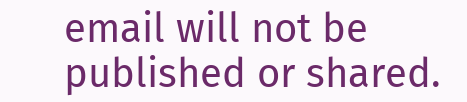email will not be published or shared.